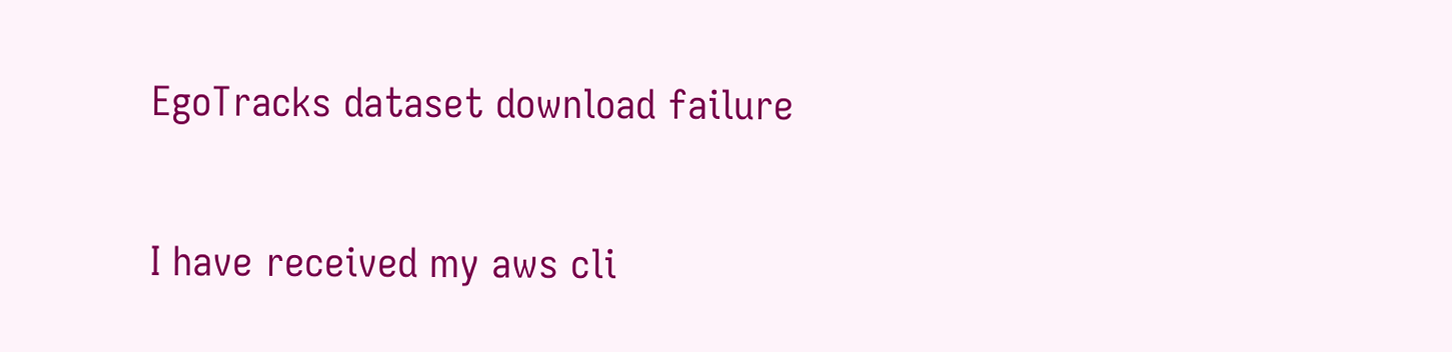EgoTracks dataset download failure

I have received my aws cli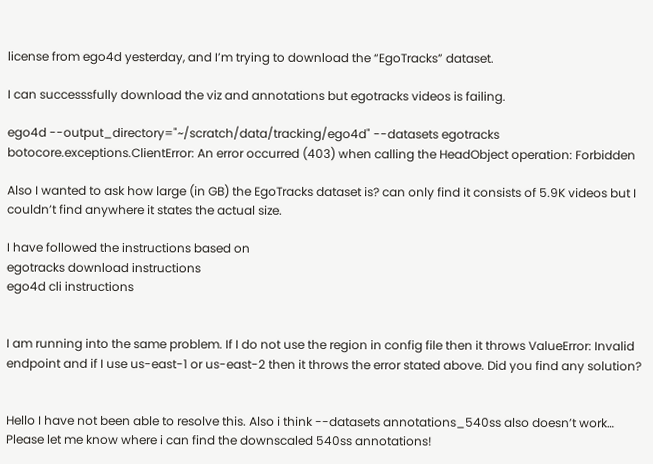license from ego4d yesterday, and I’m trying to download the “EgoTracks” dataset.

I can successsfully download the viz and annotations but egotracks videos is failing.

ego4d --output_directory="~/scratch/data/tracking/ego4d" --datasets egotracks
botocore.exceptions.ClientError: An error occurred (403) when calling the HeadObject operation: Forbidden

Also I wanted to ask how large (in GB) the EgoTracks dataset is? can only find it consists of 5.9K videos but I couldn’t find anywhere it states the actual size.

I have followed the instructions based on
egotracks download instructions
ego4d cli instructions


I am running into the same problem. If I do not use the region in config file then it throws ValueError: Invalid endpoint and if I use us-east-1 or us-east-2 then it throws the error stated above. Did you find any solution?


Hello I have not been able to resolve this. Also i think --datasets annotations_540ss also doesn’t work… Please let me know where i can find the downscaled 540ss annotations!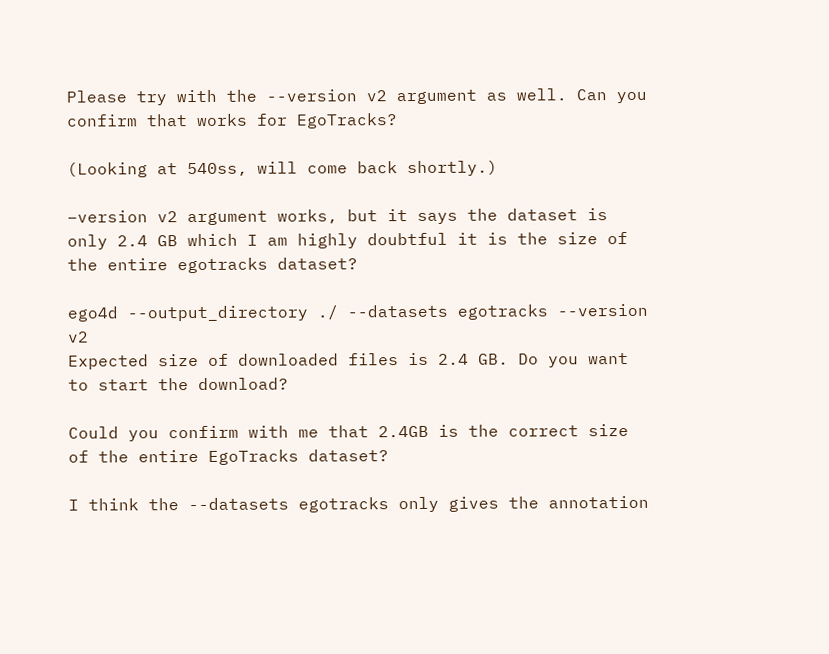Please try with the --version v2 argument as well. Can you confirm that works for EgoTracks?

(Looking at 540ss, will come back shortly.)

–version v2 argument works, but it says the dataset is only 2.4 GB which I am highly doubtful it is the size of the entire egotracks dataset?

ego4d --output_directory ./ --datasets egotracks --version v2
Expected size of downloaded files is 2.4 GB. Do you want to start the download?

Could you confirm with me that 2.4GB is the correct size of the entire EgoTracks dataset?

I think the --datasets egotracks only gives the annotation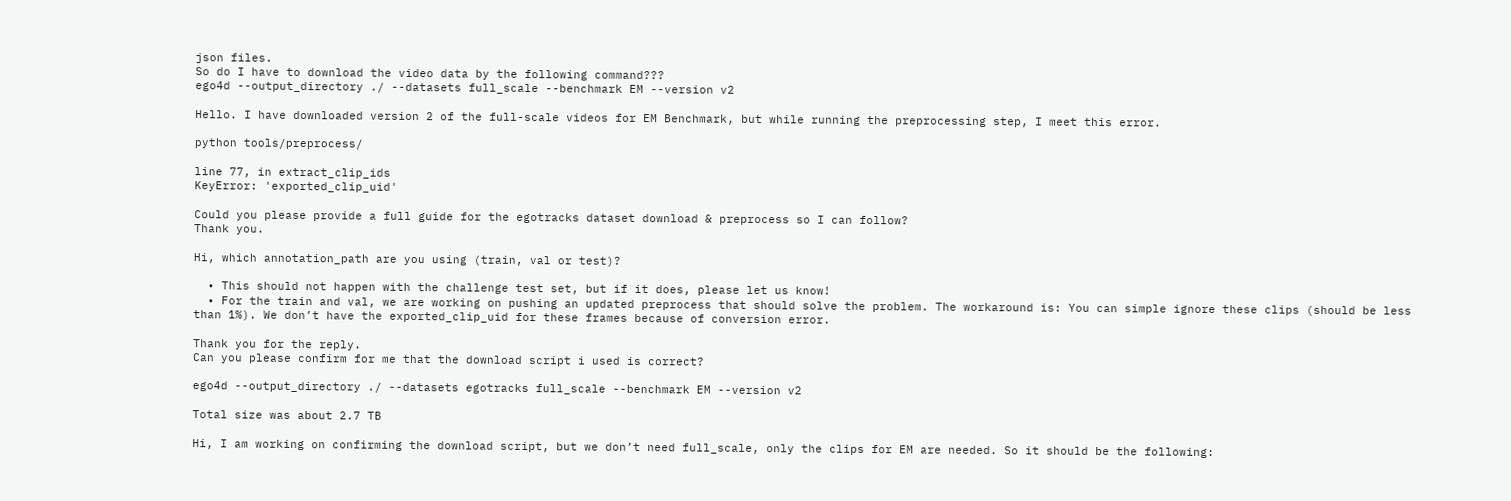json files.
So do I have to download the video data by the following command???
ego4d --output_directory ./ --datasets full_scale --benchmark EM --version v2

Hello. I have downloaded version 2 of the full-scale videos for EM Benchmark, but while running the preprocessing step, I meet this error.

python tools/preprocess/

line 77, in extract_clip_ids
KeyError: 'exported_clip_uid'

Could you please provide a full guide for the egotracks dataset download & preprocess so I can follow?
Thank you.

Hi, which annotation_path are you using (train, val or test)?

  • This should not happen with the challenge test set, but if it does, please let us know!
  • For the train and val, we are working on pushing an updated preprocess that should solve the problem. The workaround is: You can simple ignore these clips (should be less than 1%). We don’t have the exported_clip_uid for these frames because of conversion error.

Thank you for the reply.
Can you please confirm for me that the download script i used is correct?

ego4d --output_directory ./ --datasets egotracks full_scale --benchmark EM --version v2

Total size was about 2.7 TB

Hi, I am working on confirming the download script, but we don’t need full_scale, only the clips for EM are needed. So it should be the following: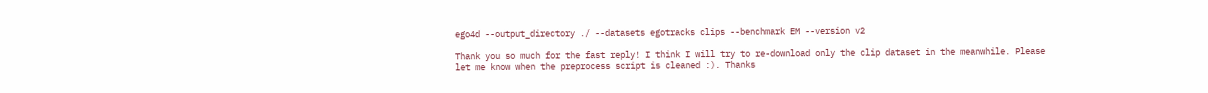ego4d --output_directory ./ --datasets egotracks clips --benchmark EM --version v2

Thank you so much for the fast reply! I think I will try to re-download only the clip dataset in the meanwhile. Please let me know when the preprocess script is cleaned :). Thanks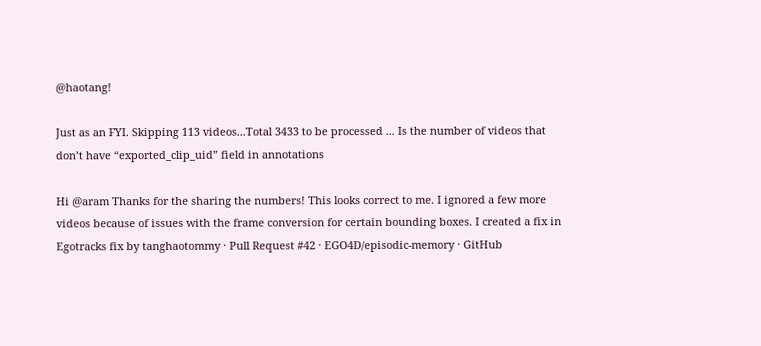@haotang!

Just as an FYI. Skipping 113 videos...Total 3433 to be processed ... Is the number of videos that don’t have “exported_clip_uid” field in annotations

Hi @aram Thanks for the sharing the numbers! This looks correct to me. I ignored a few more videos because of issues with the frame conversion for certain bounding boxes. I created a fix in Egotracks fix by tanghaotommy · Pull Request #42 · EGO4D/episodic-memory · GitHub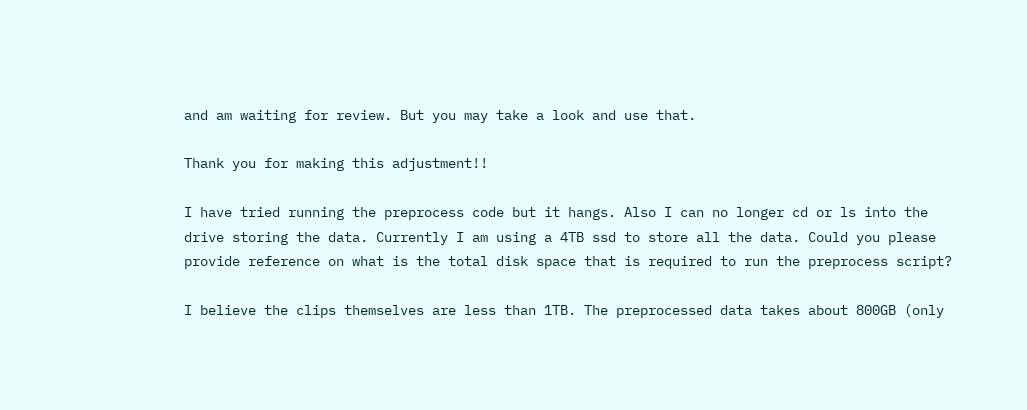and am waiting for review. But you may take a look and use that.

Thank you for making this adjustment!!

I have tried running the preprocess code but it hangs. Also I can no longer cd or ls into the drive storing the data. Currently I am using a 4TB ssd to store all the data. Could you please provide reference on what is the total disk space that is required to run the preprocess script?

I believe the clips themselves are less than 1TB. The preprocessed data takes about 800GB (only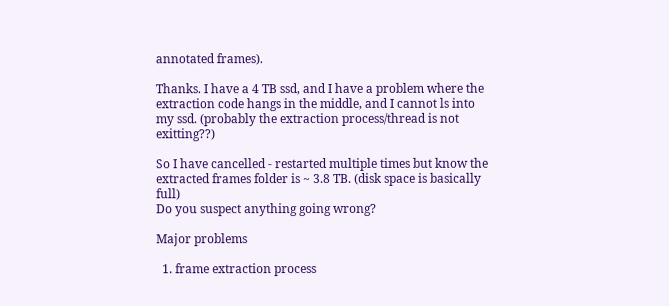annotated frames).

Thanks. I have a 4 TB ssd, and I have a problem where the extraction code hangs in the middle, and I cannot ls into my ssd. (probably the extraction process/thread is not exitting??)

So I have cancelled - restarted multiple times but know the extracted frames folder is ~ 3.8 TB. (disk space is basically full)
Do you suspect anything going wrong?

Major problems

  1. frame extraction process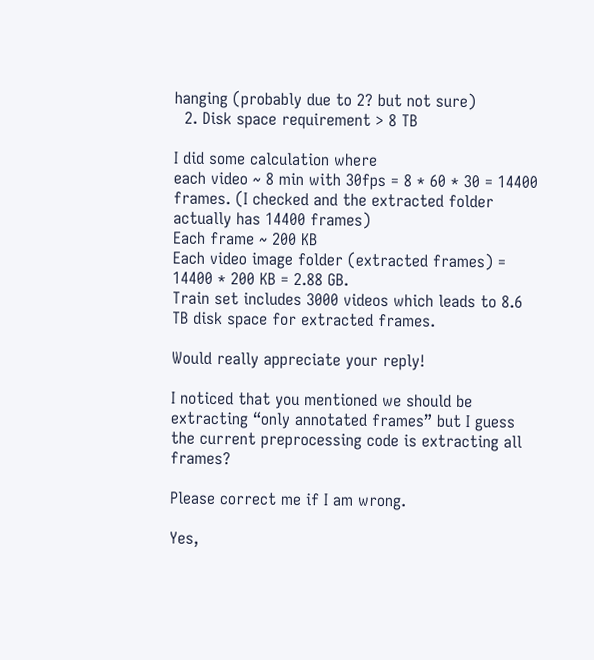hanging (probably due to 2? but not sure)
  2. Disk space requirement > 8 TB

I did some calculation where
each video ~ 8 min with 30fps = 8 * 60 * 30 = 14400 frames. (I checked and the extracted folder actually has 14400 frames)
Each frame ~ 200 KB
Each video image folder (extracted frames) = 14400 * 200 KB = 2.88 GB.
Train set includes 3000 videos which leads to 8.6 TB disk space for extracted frames.

Would really appreciate your reply!

I noticed that you mentioned we should be extracting “only annotated frames” but I guess the current preprocessing code is extracting all frames?

Please correct me if I am wrong.

Yes,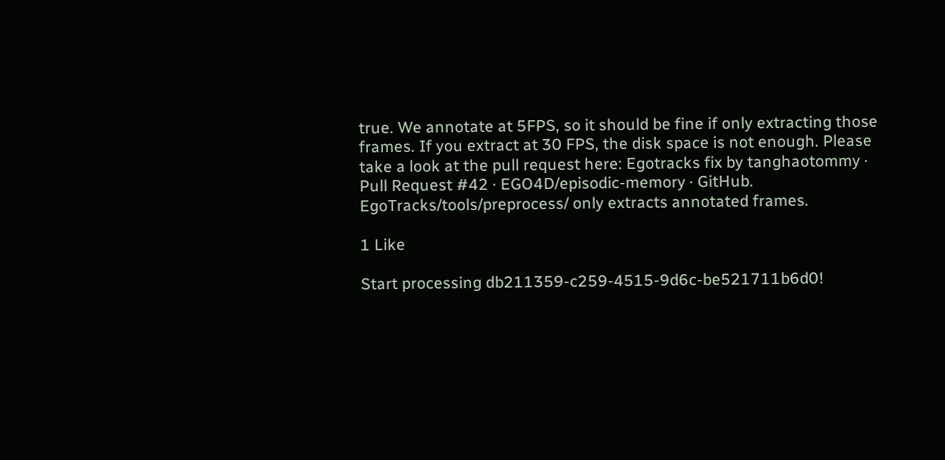true. We annotate at 5FPS, so it should be fine if only extracting those frames. If you extract at 30 FPS, the disk space is not enough. Please take a look at the pull request here: Egotracks fix by tanghaotommy · Pull Request #42 · EGO4D/episodic-memory · GitHub. EgoTracks/tools/preprocess/ only extracts annotated frames.

1 Like

Start processing db211359-c259-4515-9d6c-be521711b6d0!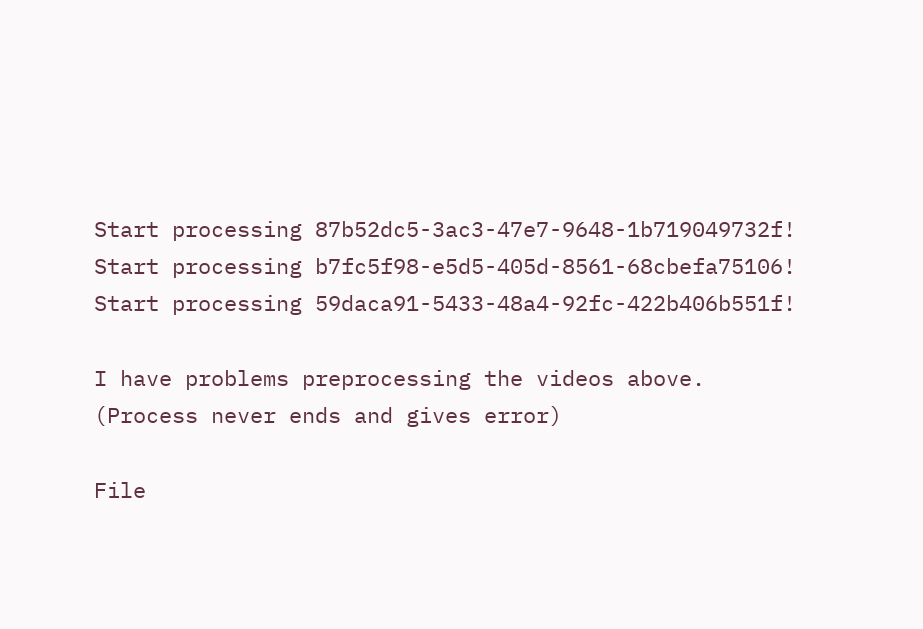Start processing 87b52dc5-3ac3-47e7-9648-1b719049732f!
Start processing b7fc5f98-e5d5-405d-8561-68cbefa75106!
Start processing 59daca91-5433-48a4-92fc-422b406b551f!

I have problems preprocessing the videos above. (Process never ends and gives error)

File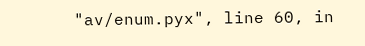"av/enum.pyx", line 60, in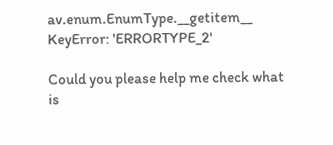av.enum.EnumType.__getitem__
KeyError: 'ERRORTYPE_2'

Could you please help me check what is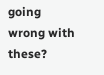going wrong with these?